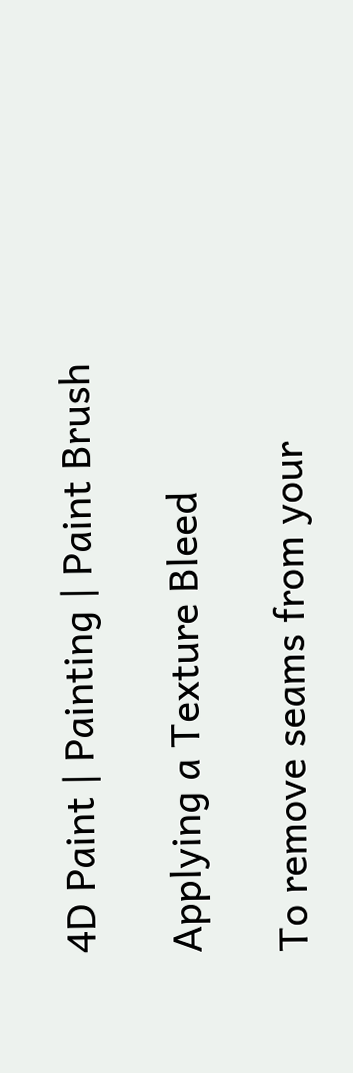4D Paint | Painting | Paint Brush

Applying a Texture Bleed

To remove seams from your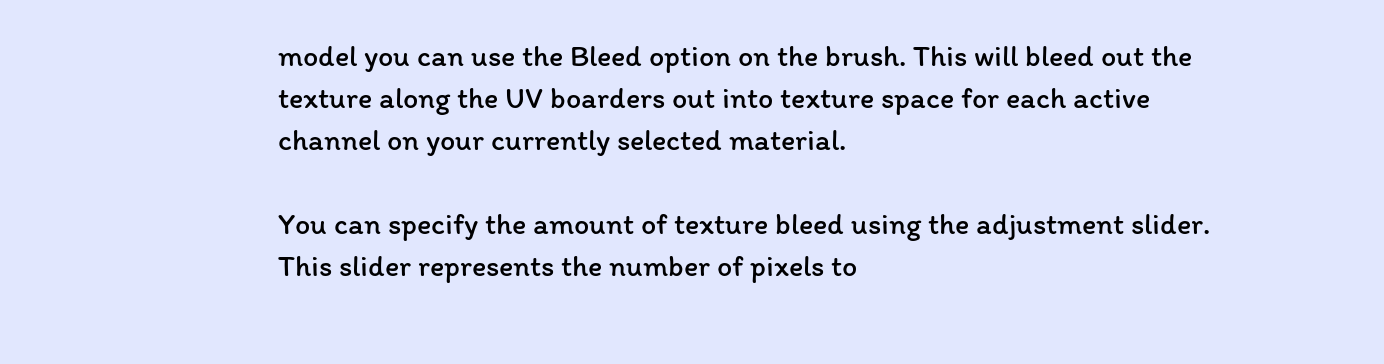model you can use the Bleed option on the brush. This will bleed out the texture along the UV boarders out into texture space for each active channel on your currently selected material.

You can specify the amount of texture bleed using the adjustment slider. This slider represents the number of pixels to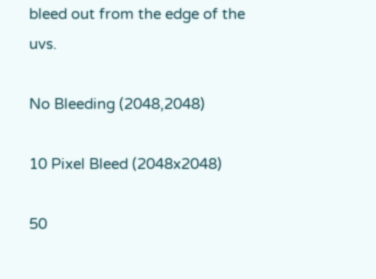bleed out from the edge of the uvs.

No Bleeding (2048,2048)

10 Pixel Bleed (2048x2048)

50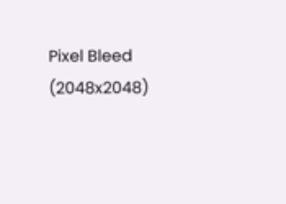Pixel Bleed (2048x2048)